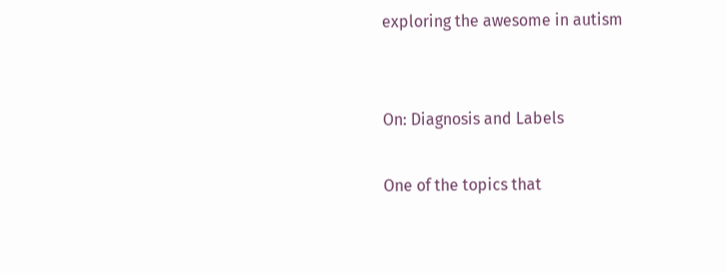exploring the awesome in autism


On: Diagnosis and Labels

One of the topics that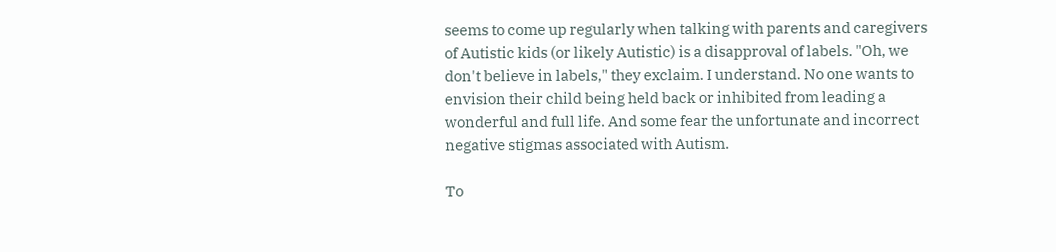seems to come up regularly when talking with parents and caregivers of Autistic kids (or likely Autistic) is a disapproval of labels. "Oh, we don't believe in labels," they exclaim. I understand. No one wants to envision their child being held back or inhibited from leading a wonderful and full life. And some fear the unfortunate and incorrect negative stigmas associated with Autism.

To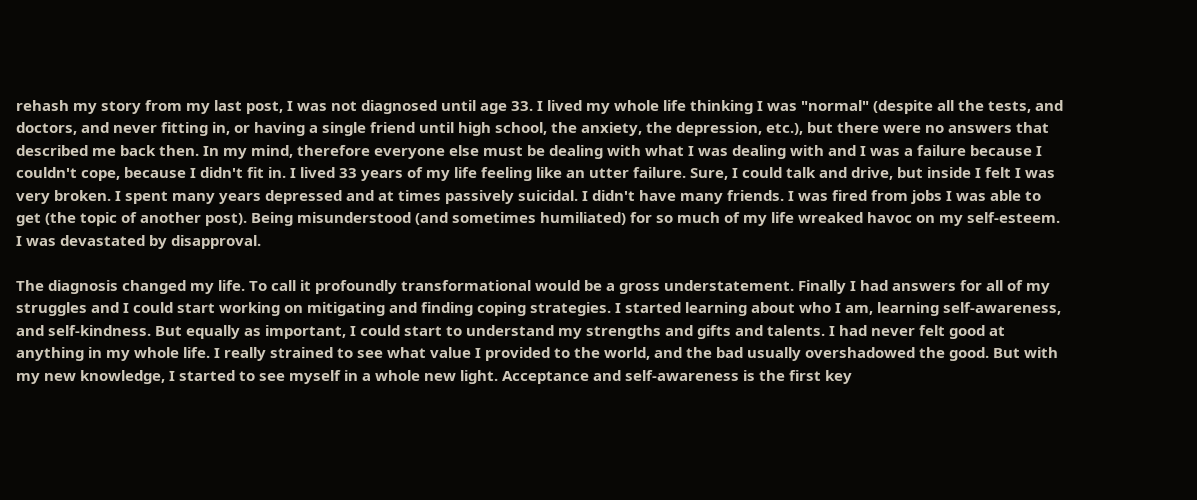rehash my story from my last post, I was not diagnosed until age 33. I lived my whole life thinking I was "normal" (despite all the tests, and doctors, and never fitting in, or having a single friend until high school, the anxiety, the depression, etc.), but there were no answers that described me back then. In my mind, therefore everyone else must be dealing with what I was dealing with and I was a failure because I couldn't cope, because I didn't fit in. I lived 33 years of my life feeling like an utter failure. Sure, I could talk and drive, but inside I felt I was very broken. I spent many years depressed and at times passively suicidal. I didn't have many friends. I was fired from jobs I was able to get (the topic of another post). Being misunderstood (and sometimes humiliated) for so much of my life wreaked havoc on my self-esteem. I was devastated by disapproval.

The diagnosis changed my life. To call it profoundly transformational would be a gross understatement. Finally I had answers for all of my struggles and I could start working on mitigating and finding coping strategies. I started learning about who I am, learning self-awareness, and self-kindness. But equally as important, I could start to understand my strengths and gifts and talents. I had never felt good at anything in my whole life. I really strained to see what value I provided to the world, and the bad usually overshadowed the good. But with my new knowledge, I started to see myself in a whole new light. Acceptance and self-awareness is the first key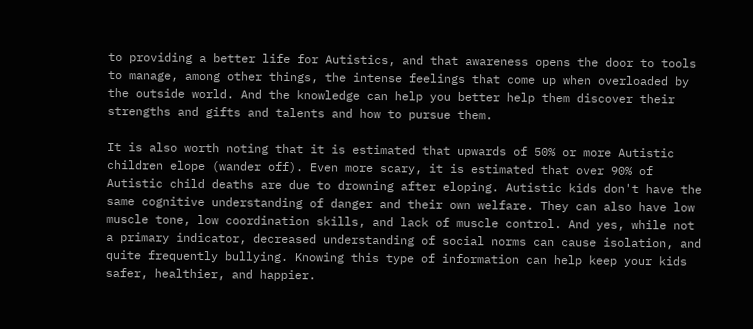to providing a better life for Autistics, and that awareness opens the door to tools to manage, among other things, the intense feelings that come up when overloaded by the outside world. And the knowledge can help you better help them discover their strengths and gifts and talents and how to pursue them.

It is also worth noting that it is estimated that upwards of 50% or more Autistic children elope (wander off). Even more scary, it is estimated that over 90% of Autistic child deaths are due to drowning after eloping. Autistic kids don't have the same cognitive understanding of danger and their own welfare. They can also have low muscle tone, low coordination skills, and lack of muscle control. And yes, while not a primary indicator, decreased understanding of social norms can cause isolation, and quite frequently bullying. Knowing this type of information can help keep your kids safer, healthier, and happier.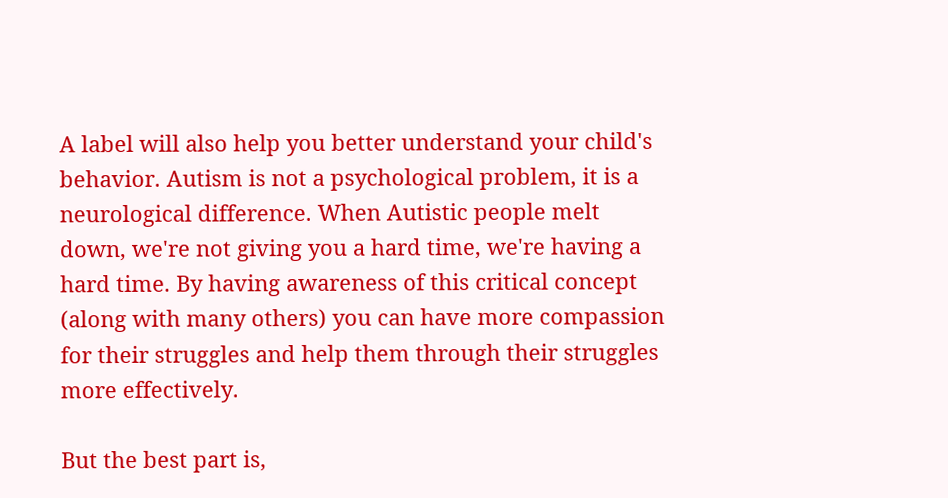A label will also help you better understand your child's behavior. Autism is not a psychological problem, it is a neurological difference. When Autistic people melt down, we're not giving you a hard time, we're having a hard time. By having awareness of this critical concept (along with many others) you can have more compassion for their struggles and help them through their struggles more effectively.

But the best part is,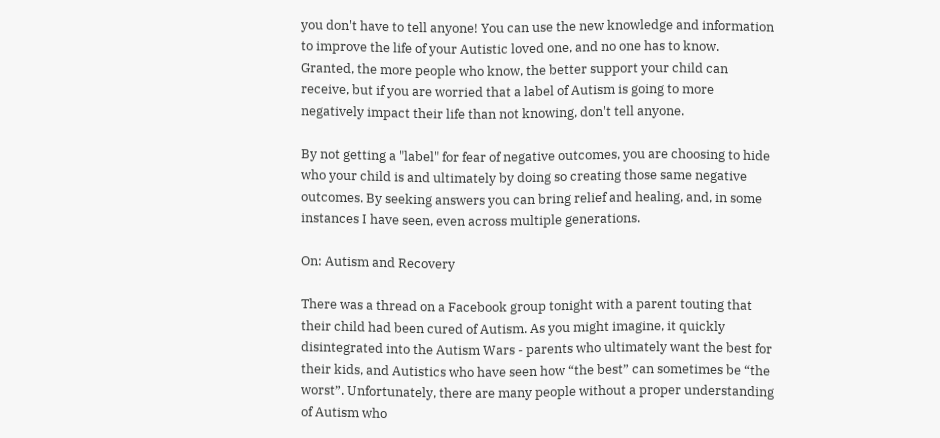you don't have to tell anyone! You can use the new knowledge and information to improve the life of your Autistic loved one, and no one has to know. Granted, the more people who know, the better support your child can receive, but if you are worried that a label of Autism is going to more negatively impact their life than not knowing, don't tell anyone.

By not getting a "label" for fear of negative outcomes, you are choosing to hide who your child is and ultimately by doing so creating those same negative outcomes. By seeking answers you can bring relief and healing, and, in some instances I have seen, even across multiple generations.

On: Autism and Recovery

There was a thread on a Facebook group tonight with a parent touting that their child had been cured of Autism. As you might imagine, it quickly disintegrated into the Autism Wars - parents who ultimately want the best for their kids, and Autistics who have seen how “the best” can sometimes be “the worst”. Unfortunately, there are many people without a proper understanding of Autism who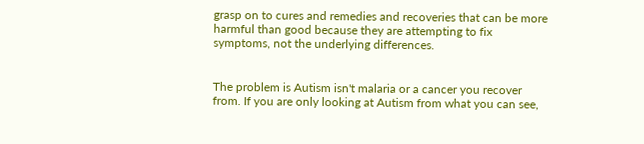grasp on to cures and remedies and recoveries that can be more harmful than good because they are attempting to fix symptoms, not the underlying differences.


The problem is Autism isn't malaria or a cancer you recover from. If you are only looking at Autism from what you can see,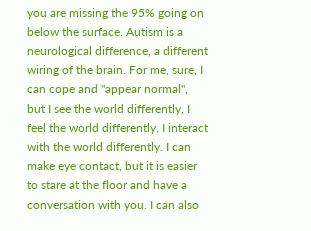you are missing the 95% going on below the surface. Autism is a neurological difference, a different wiring of the brain. For me, sure, I can cope and "appear normal", but I see the world differently, I feel the world differently, I interact with the world differently. I can make eye contact, but it is easier to stare at the floor and have a conversation with you. I can also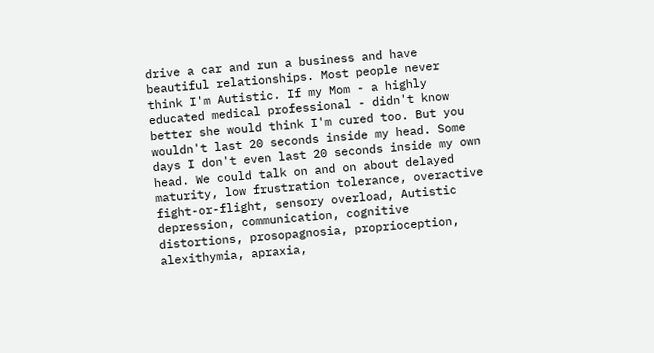drive a car and run a business and have beautiful relationships. Most people never think I'm Autistic. If my Mom - a highly educated medical professional - didn't know better she would think I'm cured too. But you wouldn't last 20 seconds inside my head. Some days I don't even last 20 seconds inside my own head. We could talk on and on about delayed maturity, low frustration tolerance, overactive fight-or-flight, sensory overload, Autistic depression, communication, cognitive distortions, prosopagnosia, proprioception, alexithymia, apraxia,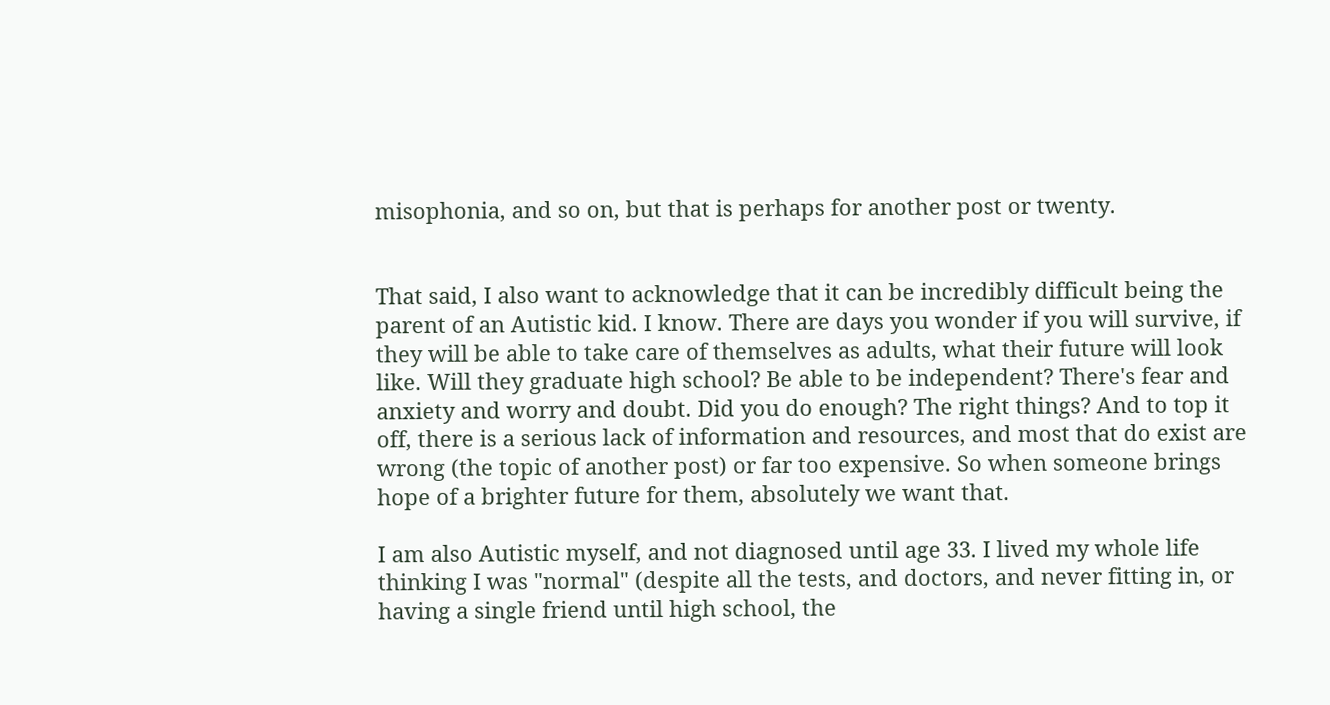misophonia, and so on, but that is perhaps for another post or twenty.


That said, I also want to acknowledge that it can be incredibly difficult being the parent of an Autistic kid. I know. There are days you wonder if you will survive, if they will be able to take care of themselves as adults, what their future will look like. Will they graduate high school? Be able to be independent? There's fear and anxiety and worry and doubt. Did you do enough? The right things? And to top it off, there is a serious lack of information and resources, and most that do exist are wrong (the topic of another post) or far too expensive. So when someone brings hope of a brighter future for them, absolutely we want that.

I am also Autistic myself, and not diagnosed until age 33. I lived my whole life thinking I was "normal" (despite all the tests, and doctors, and never fitting in, or having a single friend until high school, the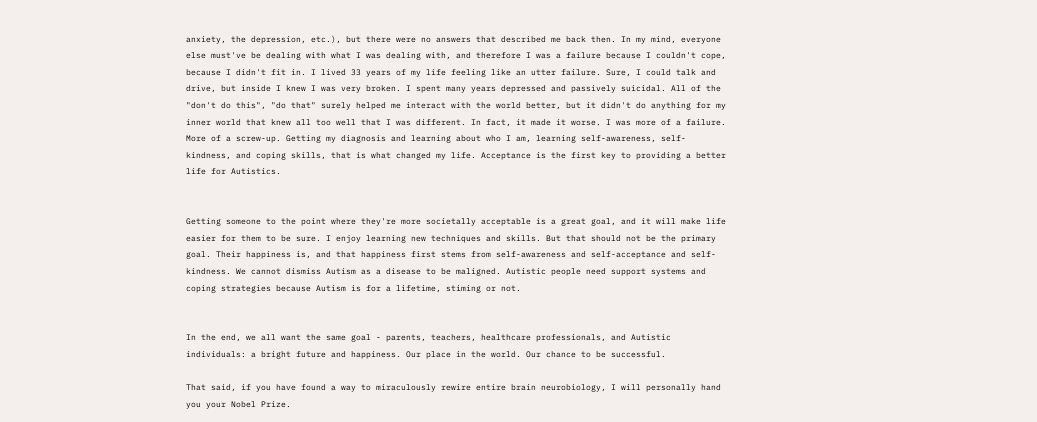anxiety, the depression, etc.), but there were no answers that described me back then. In my mind, everyone else must've be dealing with what I was dealing with, and therefore I was a failure because I couldn't cope, because I didn't fit in. I lived 33 years of my life feeling like an utter failure. Sure, I could talk and drive, but inside I knew I was very broken. I spent many years depressed and passively suicidal. All of the "don't do this", "do that" surely helped me interact with the world better, but it didn't do anything for my inner world that knew all too well that I was different. In fact, it made it worse. I was more of a failure. More of a screw-up. Getting my diagnosis and learning about who I am, learning self-awareness, self-kindness, and coping skills, that is what changed my life. Acceptance is the first key to providing a better life for Autistics.


Getting someone to the point where they're more societally acceptable is a great goal, and it will make life easier for them to be sure. I enjoy learning new techniques and skills. But that should not be the primary goal. Their happiness is, and that happiness first stems from self-awareness and self-acceptance and self-kindness. We cannot dismiss Autism as a disease to be maligned. Autistic people need support systems and coping strategies because Autism is for a lifetime, stiming or not.


In the end, we all want the same goal - parents, teachers, healthcare professionals, and Autistic individuals: a bright future and happiness. Our place in the world. Our chance to be successful.

That said, if you have found a way to miraculously rewire entire brain neurobiology, I will personally hand you your Nobel Prize.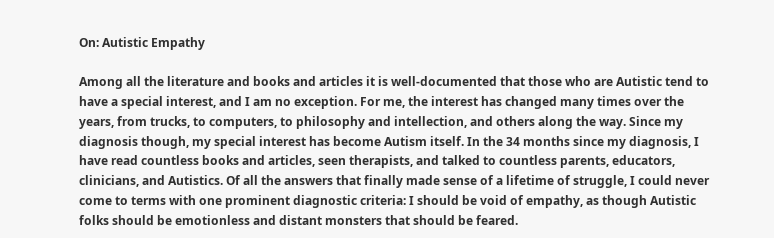On: Autistic Empathy

Among all the literature and books and articles it is well-documented that those who are Autistic tend to have a special interest, and I am no exception. For me, the interest has changed many times over the years, from trucks, to computers, to philosophy and intellection, and others along the way. Since my diagnosis though, my special interest has become Autism itself. In the 34 months since my diagnosis, I have read countless books and articles, seen therapists, and talked to countless parents, educators, clinicians, and Autistics. Of all the answers that finally made sense of a lifetime of struggle, I could never come to terms with one prominent diagnostic criteria: I should be void of empathy, as though Autistic folks should be emotionless and distant monsters that should be feared.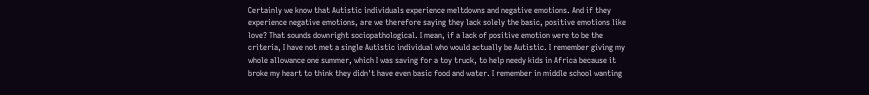Certainly we know that Autistic individuals experience meltdowns and negative emotions. And if they experience negative emotions, are we therefore saying they lack solely the basic, positive emotions like love? That sounds downright sociopathological. I mean, if a lack of positive emotion were to be the criteria, I have not met a single Autistic individual who would actually be Autistic. I remember giving my whole allowance one summer, which I was saving for a toy truck, to help needy kids in Africa because it broke my heart to think they didn't have even basic food and water. I remember in middle school wanting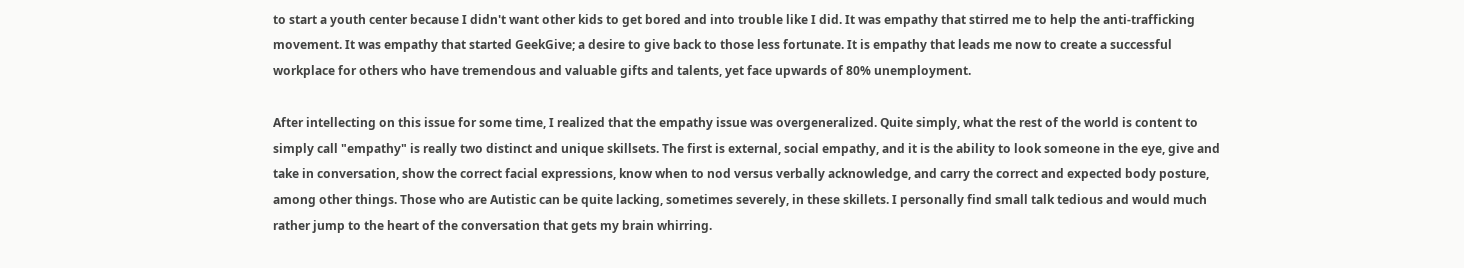to start a youth center because I didn't want other kids to get bored and into trouble like I did. It was empathy that stirred me to help the anti-trafficking movement. It was empathy that started GeekGive; a desire to give back to those less fortunate. It is empathy that leads me now to create a successful workplace for others who have tremendous and valuable gifts and talents, yet face upwards of 80% unemployment.

After intellecting on this issue for some time, I realized that the empathy issue was overgeneralized. Quite simply, what the rest of the world is content to simply call "empathy" is really two distinct and unique skillsets. The first is external, social empathy, and it is the ability to look someone in the eye, give and take in conversation, show the correct facial expressions, know when to nod versus verbally acknowledge, and carry the correct and expected body posture, among other things. Those who are Autistic can be quite lacking, sometimes severely, in these skillets. I personally find small talk tedious and would much rather jump to the heart of the conversation that gets my brain whirring.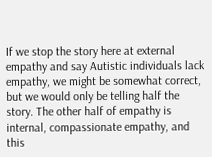If we stop the story here at external empathy and say Autistic individuals lack empathy, we might be somewhat correct, but we would only be telling half the story. The other half of empathy is internal, compassionate empathy, and this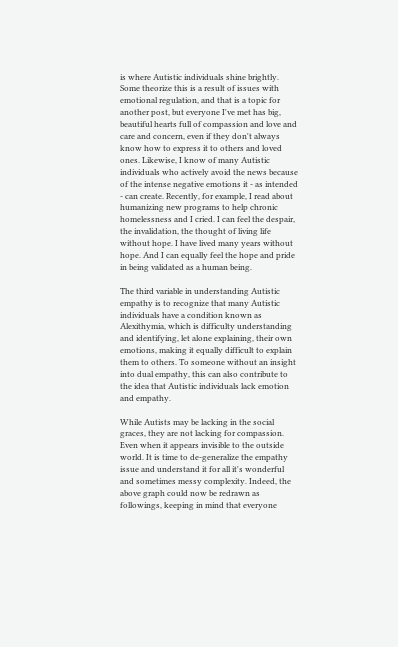is where Autistic individuals shine brightly. Some theorize this is a result of issues with emotional regulation, and that is a topic for another post, but everyone I've met has big, beautiful hearts full of compassion and love and care and concern, even if they don't always know how to express it to others and loved ones. Likewise, I know of many Autistic individuals who actively avoid the news because of the intense negative emotions it - as intended - can create. Recently, for example, I read about humanizing new programs to help chronic homelessness and I cried. I can feel the despair, the invalidation, the thought of living life without hope. I have lived many years without hope. And I can equally feel the hope and pride in being validated as a human being.

The third variable in understanding Autistic empathy is to recognize that many Autistic individuals have a condition known as Alexithymia, which is difficulty understanding and identifying, let alone explaining, their own emotions, making it equally difficult to explain them to others. To someone without an insight into dual empathy, this can also contribute to the idea that Autistic individuals lack emotion and empathy.

While Autists may be lacking in the social graces, they are not lacking for compassion. Even when it appears invisible to the outside world. It is time to de-generalize the empathy issue and understand it for all it's wonderful and sometimes messy complexity. Indeed, the above graph could now be redrawn as followings, keeping in mind that everyone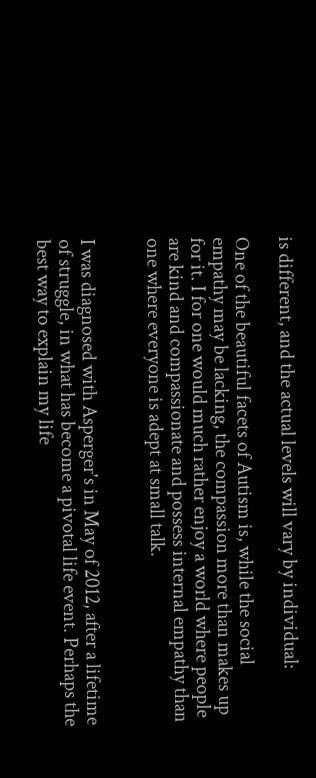is different, and the actual levels will vary by individual:

One of the beautiful facets of Autism is, while the social empathy may be lacking, the compassion more than makes up for it. I for one would much rather enjoy a world where people are kind and compassionate and possess internal empathy than one where everyone is adept at small talk.


I was diagnosed with Asperger's in May of 2012, after a lifetime of struggle, in what has become a pivotal life event. Perhaps the best way to explain my life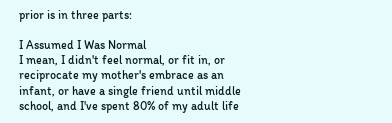prior is in three parts:

I Assumed I Was Normal
I mean, I didn't feel normal, or fit in, or reciprocate my mother's embrace as an infant, or have a single friend until middle school, and I've spent 80% of my adult life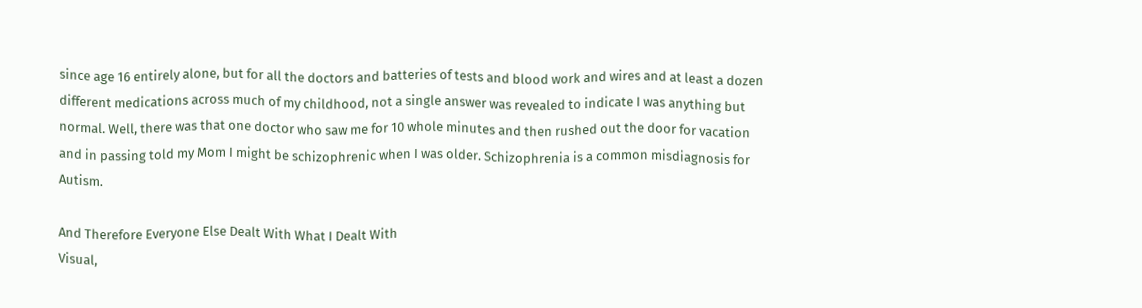since age 16 entirely alone, but for all the doctors and batteries of tests and blood work and wires and at least a dozen different medications across much of my childhood, not a single answer was revealed to indicate I was anything but normal. Well, there was that one doctor who saw me for 10 whole minutes and then rushed out the door for vacation and in passing told my Mom I might be schizophrenic when I was older. Schizophrenia is a common misdiagnosis for Autism.

And Therefore Everyone Else Dealt With What I Dealt With
Visual,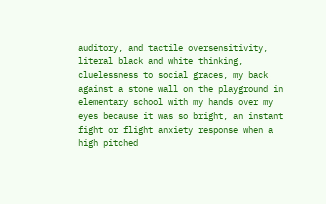auditory, and tactile oversensitivity, literal black and white thinking, cluelessness to social graces, my back against a stone wall on the playground in elementary school with my hands over my eyes because it was so bright, an instant fight or flight anxiety response when a high pitched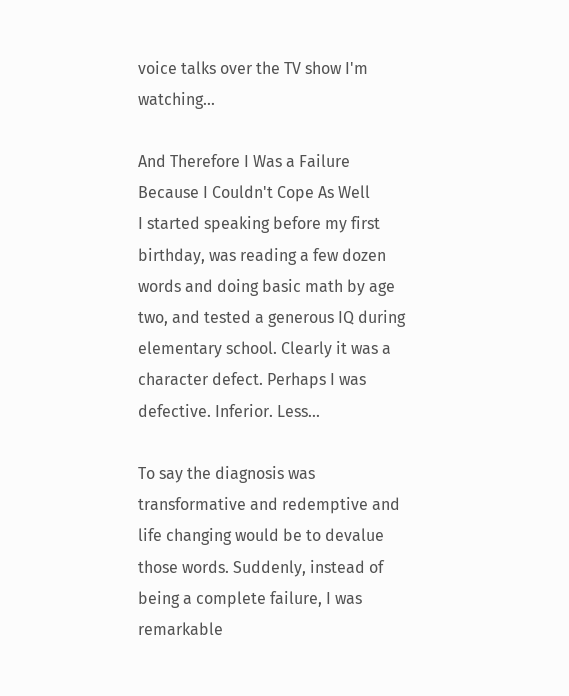voice talks over the TV show I'm watching...

And Therefore I Was a Failure Because I Couldn't Cope As Well
I started speaking before my first birthday, was reading a few dozen words and doing basic math by age two, and tested a generous IQ during elementary school. Clearly it was a character defect. Perhaps I was defective. Inferior. Less...

To say the diagnosis was transformative and redemptive and life changing would be to devalue those words. Suddenly, instead of being a complete failure, I was remarkable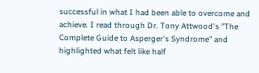successful in what I had been able to overcome and achieve. I read through Dr. Tony Attwood's "The Complete Guide to Asperger's Syndrome" and highlighted what felt like half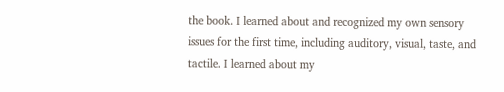the book. I learned about and recognized my own sensory issues for the first time, including auditory, visual, taste, and tactile. I learned about my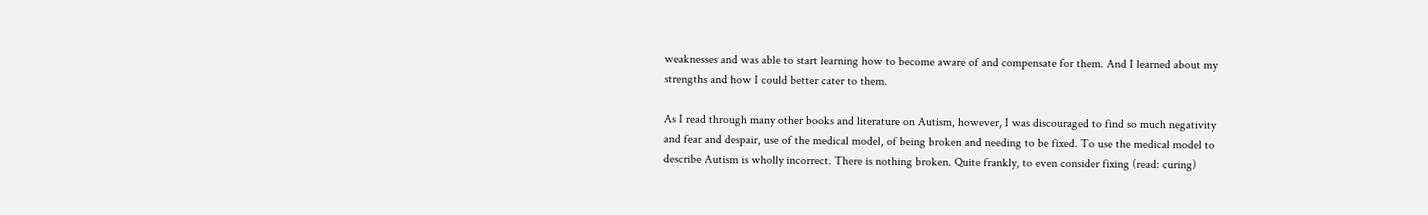weaknesses and was able to start learning how to become aware of and compensate for them. And I learned about my strengths and how I could better cater to them.

As I read through many other books and literature on Autism, however, I was discouraged to find so much negativity and fear and despair, use of the medical model, of being broken and needing to be fixed. To use the medical model to describe Autism is wholly incorrect. There is nothing broken. Quite frankly, to even consider fixing (read: curing)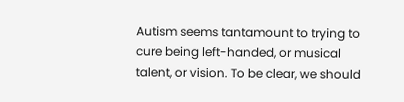Autism seems tantamount to trying to cure being left-handed, or musical talent, or vision. To be clear, we should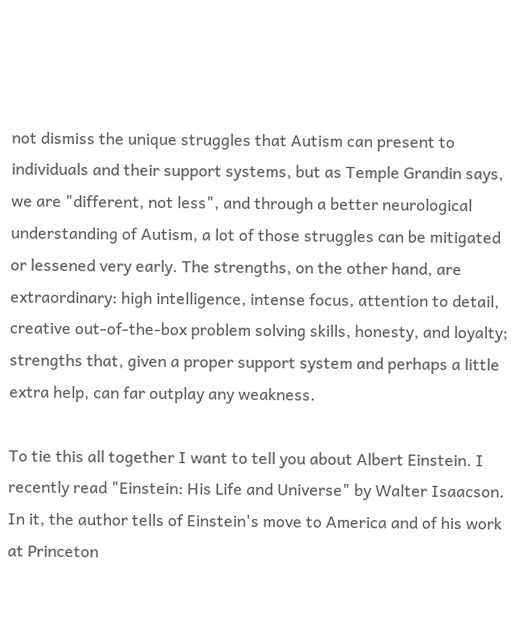not dismiss the unique struggles that Autism can present to individuals and their support systems, but as Temple Grandin says, we are "different, not less", and through a better neurological understanding of Autism, a lot of those struggles can be mitigated or lessened very early. The strengths, on the other hand, are extraordinary: high intelligence, intense focus, attention to detail, creative out-of-the-box problem solving skills, honesty, and loyalty; strengths that, given a proper support system and perhaps a little extra help, can far outplay any weakness.

To tie this all together I want to tell you about Albert Einstein. I recently read "Einstein: His Life and Universe" by Walter Isaacson. In it, the author tells of Einstein's move to America and of his work at Princeton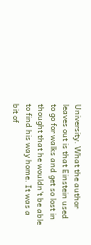University. What the author leaves out is that Einstein used to go for walks and get so lost in thought that he wouldn't be able to find his way home. It was a bit of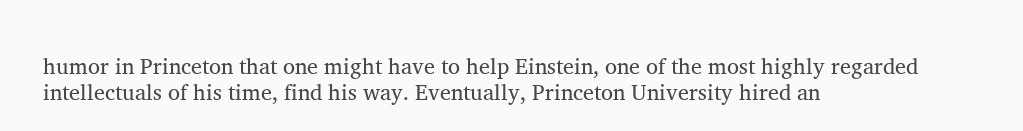humor in Princeton that one might have to help Einstein, one of the most highly regarded intellectuals of his time, find his way. Eventually, Princeton University hired an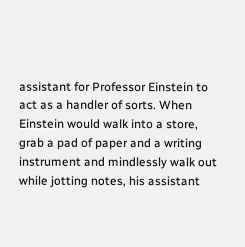assistant for Professor Einstein to act as a handler of sorts. When Einstein would walk into a store, grab a pad of paper and a writing instrument and mindlessly walk out while jotting notes, his assistant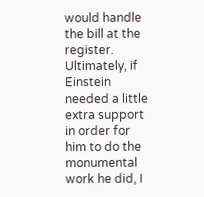would handle the bill at the register. Ultimately, if Einstein needed a little extra support in order for him to do the monumental work he did, I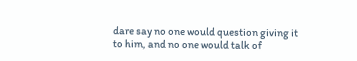dare say no one would question giving it to him, and no one would talk of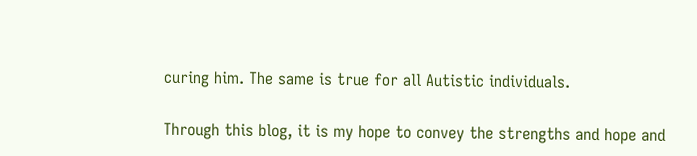curing him. The same is true for all Autistic individuals.

Through this blog, it is my hope to convey the strengths and hope and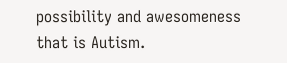possibility and awesomeness that is Autism.